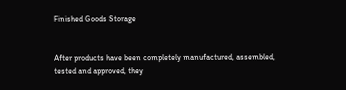Finished Goods Storage


After products have been completely manufactured, assembled, tested and approved, they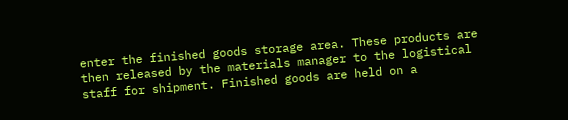enter the finished goods storage area. These products are then released by the materials manager to the logistical staff for shipment. Finished goods are held on a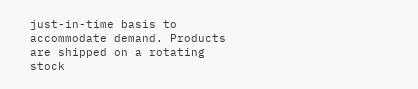just-in-time basis to accommodate demand. Products are shipped on a rotating stock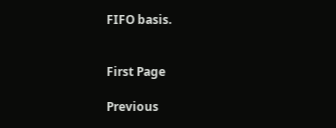FIFO basis.


First Page

Previous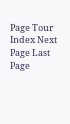Page Tour Index Next Page Last Page